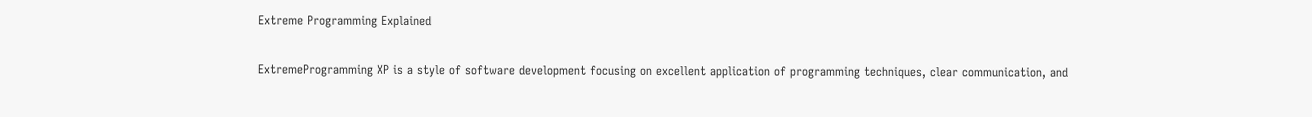Extreme Programming Explained

ExtremeProgramming XP is a style of software development focusing on excellent application of programming techniques, clear communication, and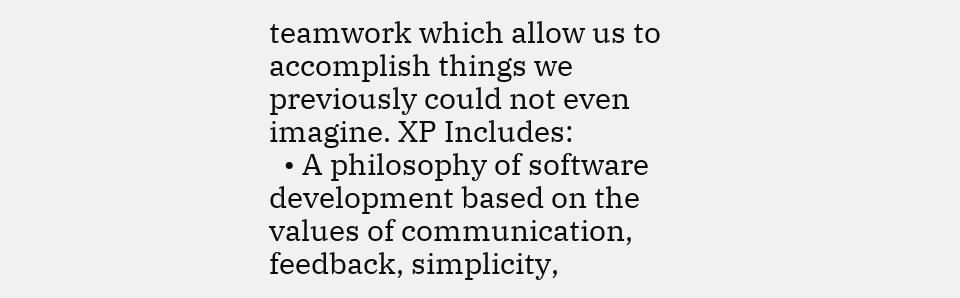teamwork which allow us to accomplish things we previously could not even imagine. XP Includes:
  • A philosophy of software development based on the values of communication, feedback, simplicity,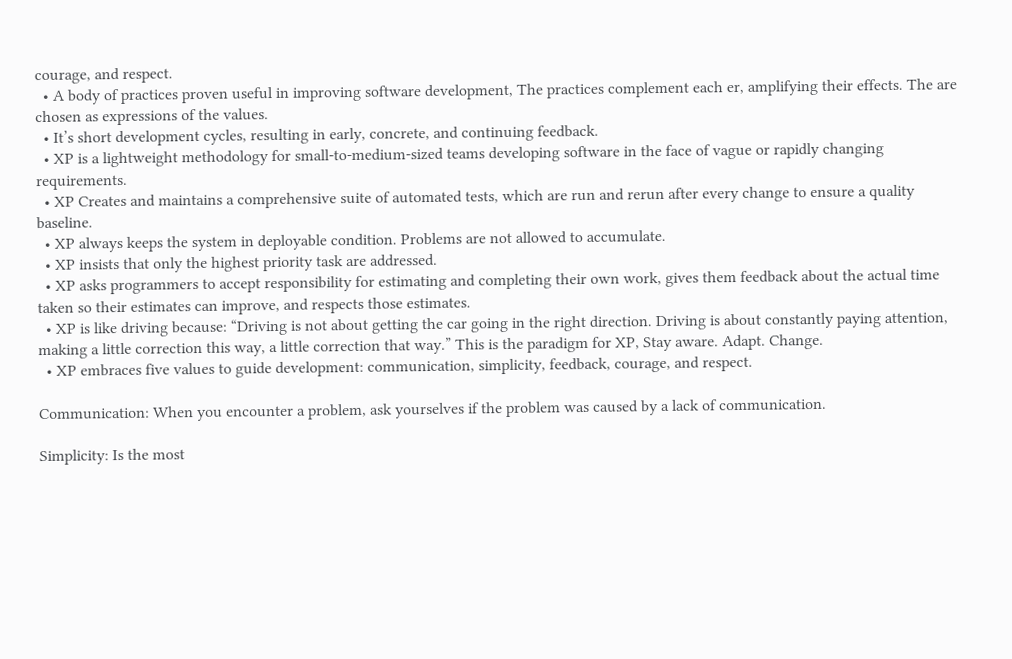courage, and respect.
  • A body of practices proven useful in improving software development, The practices complement each er, amplifying their effects. The are chosen as expressions of the values.
  • It’s short development cycles, resulting in early, concrete, and continuing feedback.
  • XP is a lightweight methodology for small-to-medium-sized teams developing software in the face of vague or rapidly changing requirements.
  • XP Creates and maintains a comprehensive suite of automated tests, which are run and rerun after every change to ensure a quality baseline.
  • XP always keeps the system in deployable condition. Problems are not allowed to accumulate.
  • XP insists that only the highest priority task are addressed.
  • XP asks programmers to accept responsibility for estimating and completing their own work, gives them feedback about the actual time taken so their estimates can improve, and respects those estimates.
  • XP is like driving because: “Driving is not about getting the car going in the right direction. Driving is about constantly paying attention, making a little correction this way, a little correction that way.” This is the paradigm for XP, Stay aware. Adapt. Change.
  • XP embraces five values to guide development: communication, simplicity, feedback, courage, and respect.

Communication: When you encounter a problem, ask yourselves if the problem was caused by a lack of communication.

Simplicity: Is the most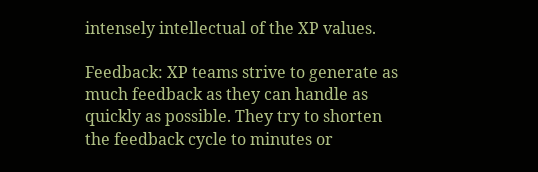intensely intellectual of the XP values.

Feedback: XP teams strive to generate as much feedback as they can handle as quickly as possible. They try to shorten the feedback cycle to minutes or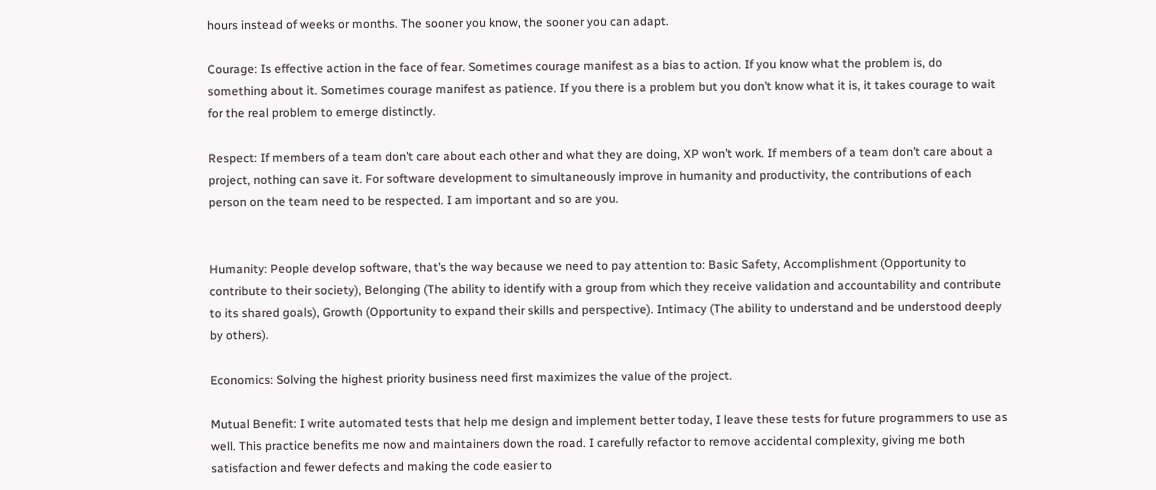hours instead of weeks or months. The sooner you know, the sooner you can adapt.

Courage: Is effective action in the face of fear. Sometimes courage manifest as a bias to action. If you know what the problem is, do something about it. Sometimes courage manifest as patience. If you there is a problem but you don’t know what it is, it takes courage to wait for the real problem to emerge distinctly.

Respect: If members of a team don’t care about each other and what they are doing, XP won’t work. If members of a team don’t care about a project, nothing can save it. For software development to simultaneously improve in humanity and productivity, the contributions of each person on the team need to be respected. I am important and so are you.


Humanity: People develop software, that’s the way because we need to pay attention to: Basic Safety, Accomplishment (Opportunity to contribute to their society), Belonging (The ability to identify with a group from which they receive validation and accountability and contribute to its shared goals), Growth (Opportunity to expand their skills and perspective). Intimacy (The ability to understand and be understood deeply by others).

Economics: Solving the highest priority business need first maximizes the value of the project.

Mutual Benefit: I write automated tests that help me design and implement better today, I leave these tests for future programmers to use as well. This practice benefits me now and maintainers down the road. I carefully refactor to remove accidental complexity, giving me both satisfaction and fewer defects and making the code easier to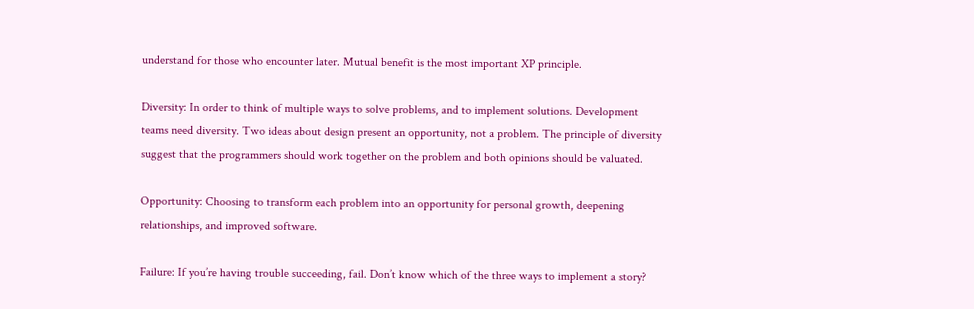understand for those who encounter later. Mutual benefit is the most important XP principle.

Diversity: In order to think of multiple ways to solve problems, and to implement solutions. Development teams need diversity. Two ideas about design present an opportunity, not a problem. The principle of diversity suggest that the programmers should work together on the problem and both opinions should be valuated.

Opportunity: Choosing to transform each problem into an opportunity for personal growth, deepening relationships, and improved software.

Failure: If you’re having trouble succeeding, fail. Don’t know which of the three ways to implement a story?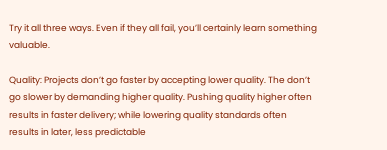Try it all three ways. Even if they all fail, you’ll certainly learn something valuable.

Quality: Projects don’t go faster by accepting lower quality. The don’t go slower by demanding higher quality. Pushing quality higher often results in faster delivery; while lowering quality standards often results in later, less predictable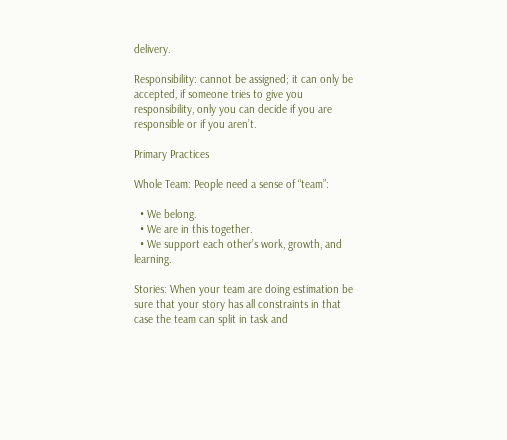delivery.

Responsibility: cannot be assigned; it can only be accepted, if someone tries to give you responsibility, only you can decide if you are responsible or if you aren’t.

Primary Practices

Whole Team: People need a sense of “team”:

  • We belong.
  • We are in this together.
  • We support each other’s work, growth, and learning.

Stories: When your team are doing estimation be sure that your story has all constraints in that case the team can split in task and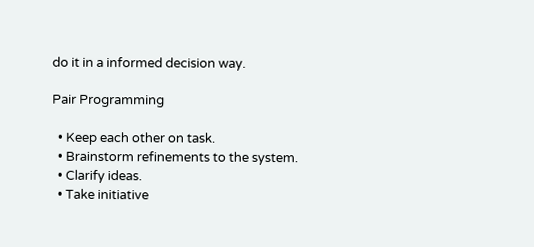do it in a informed decision way.

Pair Programming

  • Keep each other on task.
  • Brainstorm refinements to the system.
  • Clarify ideas.
  • Take initiative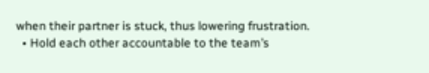when their partner is stuck, thus lowering frustration.
  • Hold each other accountable to the team’s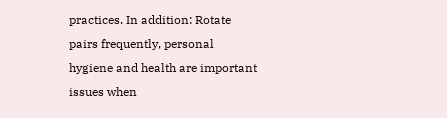practices. In addition: Rotate pairs frequently, personal hygiene and health are important issues when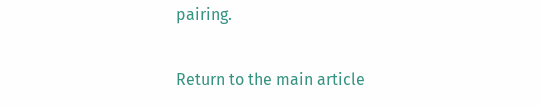pairing.

Return to the main article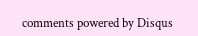comments powered by Disqus